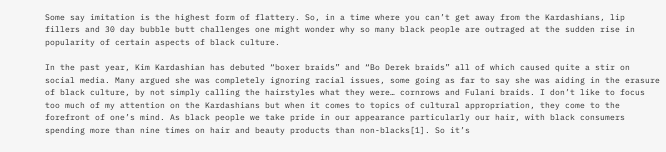Some say imitation is the highest form of flattery. So, in a time where you can’t get away from the Kardashians, lip fillers and 30 day bubble butt challenges one might wonder why so many black people are outraged at the sudden rise in popularity of certain aspects of black culture.

In the past year, Kim Kardashian has debuted “boxer braids” and “Bo Derek braids” all of which caused quite a stir on social media. Many argued she was completely ignoring racial issues, some going as far to say she was aiding in the erasure of black culture, by not simply calling the hairstyles what they were… cornrows and Fulani braids. I don’t like to focus too much of my attention on the Kardashians but when it comes to topics of cultural appropriation, they come to the forefront of one’s mind. As black people we take pride in our appearance particularly our hair, with black consumers spending more than nine times on hair and beauty products than non-blacks[1]. So it’s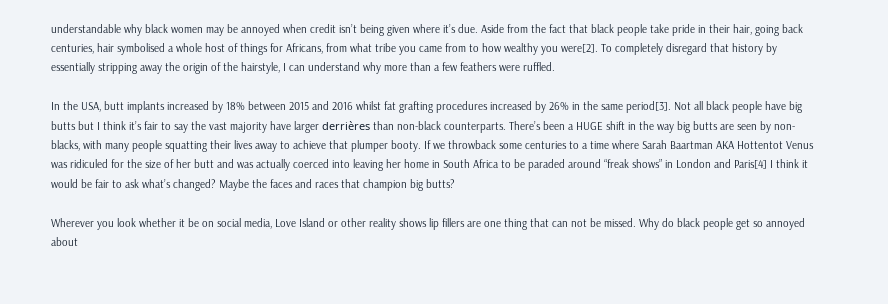understandable why black women may be annoyed when credit isn’t being given where it’s due. Aside from the fact that black people take pride in their hair, going back centuries, hair symbolised a whole host of things for Africans, from what tribe you came from to how wealthy you were[2]. To completely disregard that history by essentially stripping away the origin of the hairstyle, I can understand why more than a few feathers were ruffled.

In the USA, butt implants increased by 18% between 2015 and 2016 whilst fat grafting procedures increased by 26% in the same period[3]. Not all black people have big butts but I think it’s fair to say the vast majority have larger derrières than non-black counterparts. There’s been a HUGE shift in the way big butts are seen by non-blacks, with many people squatting their lives away to achieve that plumper booty. If we throwback some centuries to a time where Sarah Baartman AKA Hottentot Venus was ridiculed for the size of her butt and was actually coerced into leaving her home in South Africa to be paraded around “freak shows” in London and Paris[4] I think it would be fair to ask what’s changed? Maybe the faces and races that champion big butts?

Wherever you look whether it be on social media, Love Island or other reality shows lip fillers are one thing that can not be missed. Why do black people get so annoyed about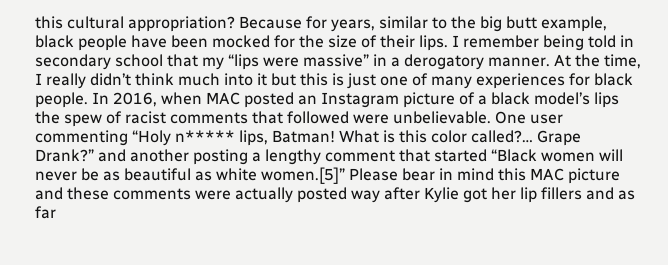this cultural appropriation? Because for years, similar to the big butt example, black people have been mocked for the size of their lips. I remember being told in secondary school that my “lips were massive” in a derogatory manner. At the time, I really didn’t think much into it but this is just one of many experiences for black people. In 2016, when MAC posted an Instagram picture of a black model’s lips the spew of racist comments that followed were unbelievable. One user commenting “Holy n***** lips, Batman! What is this color called?… Grape Drank?” and another posting a lengthy comment that started “Black women will never be as beautiful as white women.[5]” Please bear in mind this MAC picture and these comments were actually posted way after Kylie got her lip fillers and as far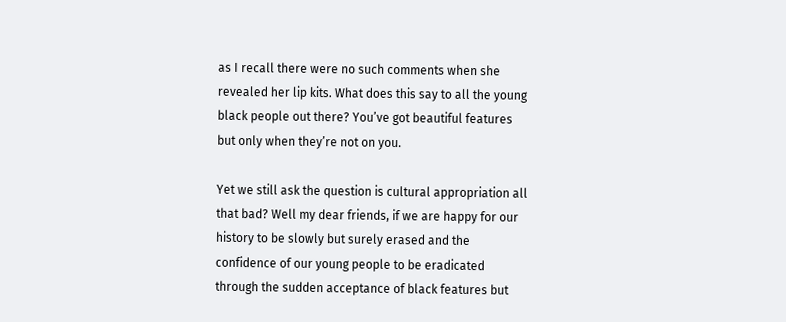as I recall there were no such comments when she revealed her lip kits. What does this say to all the young black people out there? You’ve got beautiful features but only when they’re not on you.

Yet we still ask the question is cultural appropriation all that bad? Well my dear friends, if we are happy for our history to be slowly but surely erased and the confidence of our young people to be eradicated through the sudden acceptance of black features but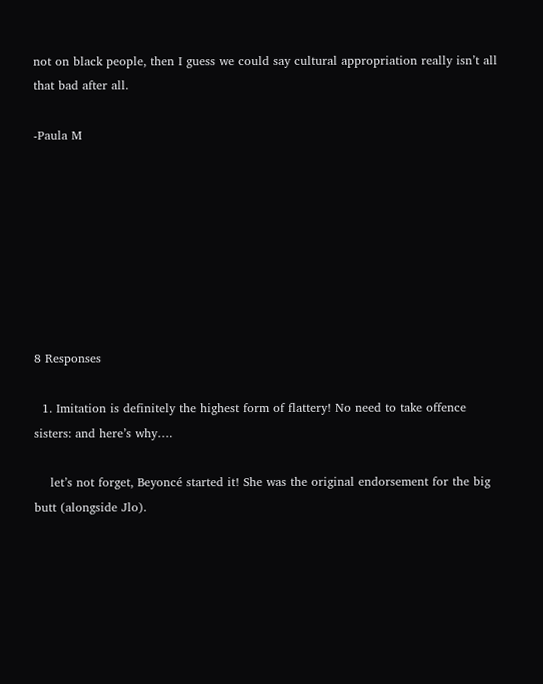not on black people, then I guess we could say cultural appropriation really isn’t all that bad after all.

-Paula M








8 Responses

  1. Imitation is definitely the highest form of flattery! No need to take offence sisters: and here’s why….

    let’s not forget, Beyoncé started it! She was the original endorsement for the big butt (alongside Jlo).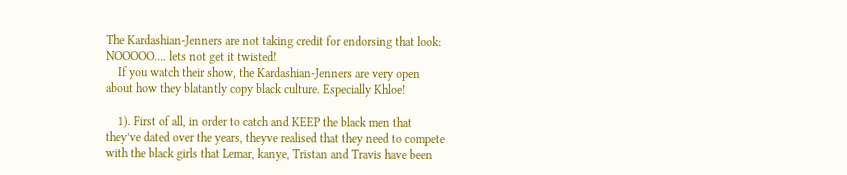The Kardashian-Jenners are not taking credit for endorsing that look: NOOOOO…. lets not get it twisted!
    If you watch their show, the Kardashian-Jenners are very open about how they blatantly copy black culture. Especially Khloe!

    1). First of all, in order to catch and KEEP the black men that they’ve dated over the years, theyve realised that they need to compete with the black girls that Lemar, kanye, Tristan and Travis have been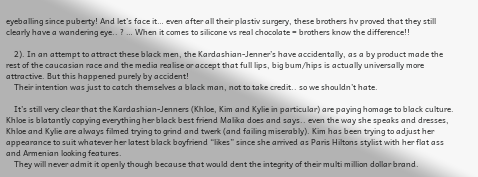eyeballing since puberty! And let’s face it… even after all their plastiv surgery, these brothers hv proved that they still clearly have a wandering eye.. ? … When it comes to silicone vs real chocolate = brothers know the difference!!

    2). In an attempt to attract these black men, the Kardashian-Jenner’s have accidentally, as a by product made the rest of the caucasian race and the media realise or accept that full lips, big bum/hips is actually universally more attractive. But this happened purely by accident!
    Their intention was just to catch themselves a black man, not to take credit.. so we shouldn’t hate.

    It’s still very clear that the Kardashian-Jenners (Khloe, Kim and Kylie in particular) are paying homage to black culture. Khloe is blatantly copying everything her black best friend Malika does and says.. even the way she speaks and dresses, Khloe and Kylie are always filmed trying to grind and twerk (and failing miserably). Kim has been trying to adjust her appearance to suit whatever her latest black boyfriend “likes” since she arrived as Paris Hiltons stylist with her flat ass and Armenian looking features.
    They will never admit it openly though because that would dent the integrity of their multi million dollar brand.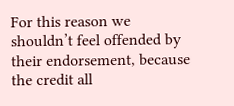For this reason we shouldn’t feel offended by their endorsement, because the credit all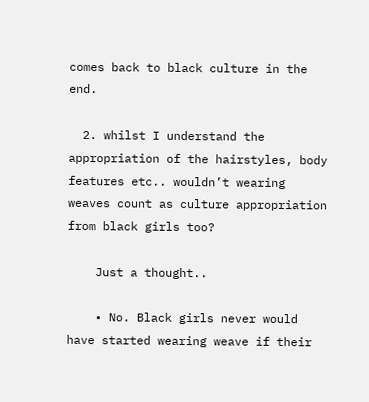comes back to black culture in the end.

  2. whilst I understand the appropriation of the hairstyles, body features etc.. wouldn’t wearing weaves count as culture appropriation from black girls too?

    Just a thought..

    • No. Black girls never would have started wearing weave if their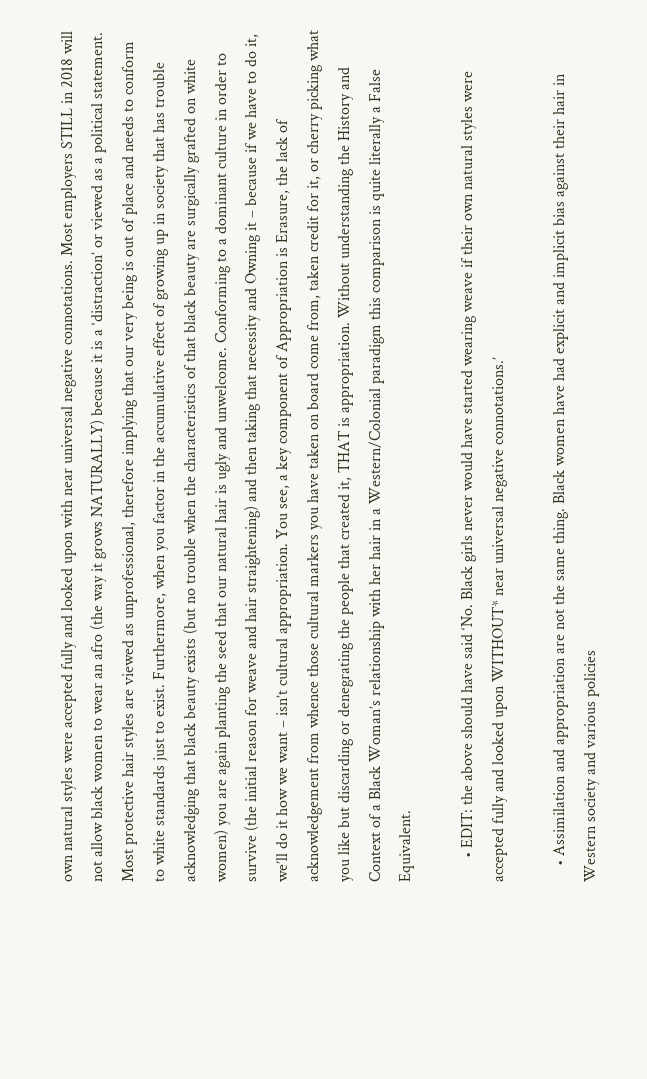own natural styles were accepted fully and looked upon with near universal negative connotations. Most employers STILL in 2018 will not allow black women to wear an afro (the way it grows NATURALLY) because it is a ‘distraction’ or viewed as a political statement. Most protective hair styles are viewed as unprofessional, therefore implying that our very being is out of place and needs to conform to white standards just to exist. Furthermore, when you factor in the accumulative effect of growing up in society that has trouble acknowledging that black beauty exists (but no trouble when the characteristics of that black beauty are surgically grafted on white women) you are again planting the seed that our natural hair is ugly and unwelcome. Conforming to a dominant culture in order to survive (the initial reason for weave and hair straightening) and then taking that necessity and Owning it – because if we have to do it, we’ll do it how we want – isn’t cultural appropriation. You see, a key component of Appropriation is Erasure, the lack of acknowledgement from whence those cultural markers you have taken on board come from, taken credit for it, or cherry picking what you like but discarding or denegrating the people that created it, THAT is appropriation. Without understanding the History and Context of a Black Woman’s relationship with her hair in a Western/Colonial paradigm this comparison is quite literally a False Equivalent.

      • EDIT: the above should have said ‘No. Black girls never would have started wearing weave if their own natural styles were accepted fully and looked upon WITHOUT* near universal negative connotations.’

    • Assimilation and appropriation are not the same thing. Black women have had explicit and implicit bias against their hair in Western society and various policies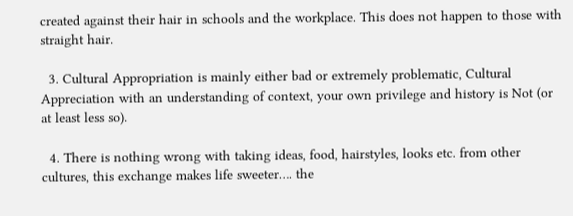created against their hair in schools and the workplace. This does not happen to those with straight hair.

  3. Cultural Appropriation is mainly either bad or extremely problematic, Cultural Appreciation with an understanding of context, your own privilege and history is Not (or at least less so).

  4. There is nothing wrong with taking ideas, food, hairstyles, looks etc. from other cultures, this exchange makes life sweeter…. the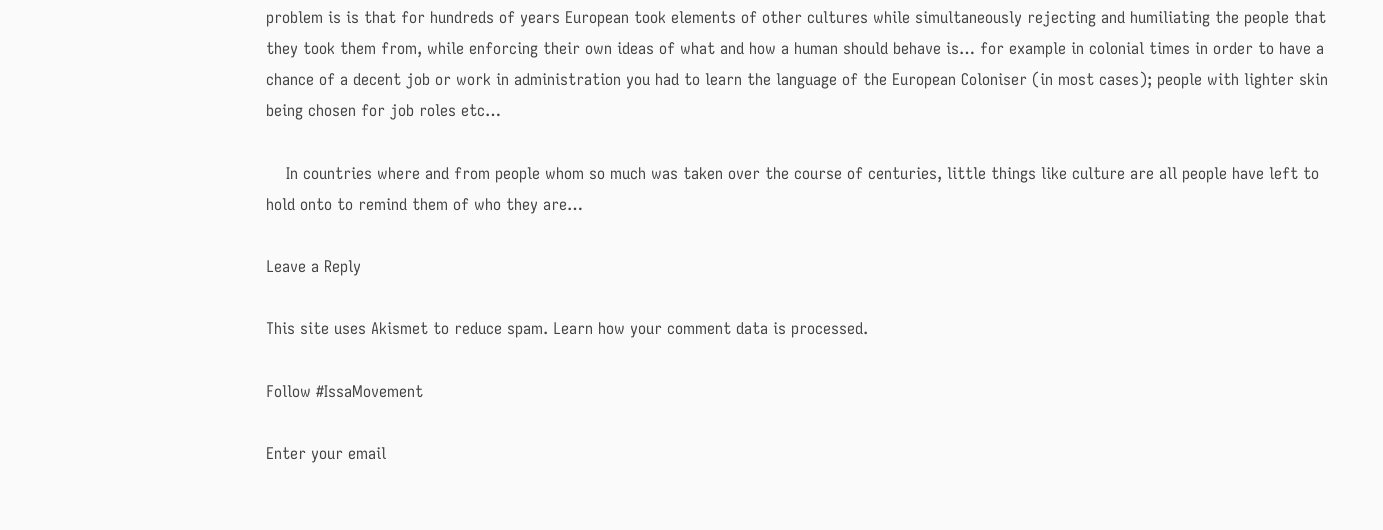problem is is that for hundreds of years European took elements of other cultures while simultaneously rejecting and humiliating the people that they took them from, while enforcing their own ideas of what and how a human should behave is… for example in colonial times in order to have a chance of a decent job or work in administration you had to learn the language of the European Coloniser (in most cases); people with lighter skin being chosen for job roles etc…

    In countries where and from people whom so much was taken over the course of centuries, little things like culture are all people have left to hold onto to remind them of who they are…

Leave a Reply

This site uses Akismet to reduce spam. Learn how your comment data is processed.

Follow #IssaMovement

Enter your email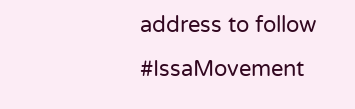address to follow #IssaMovement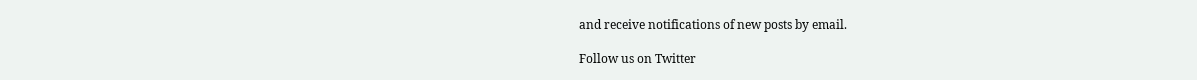and receive notifications of new posts by email.

Follow us on Twitter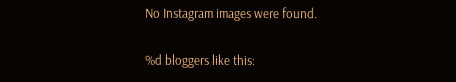No Instagram images were found.

%d bloggers like this: